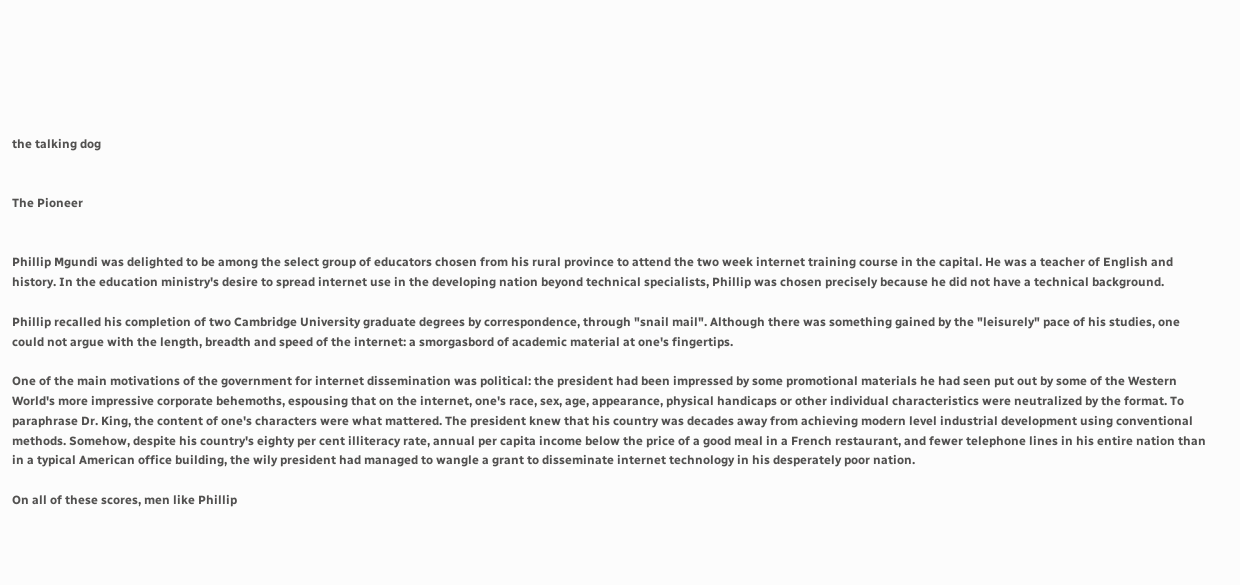the talking dog


The Pioneer


Phillip Mgundi was delighted to be among the select group of educators chosen from his rural province to attend the two week internet training course in the capital. He was a teacher of English and history. In the education ministry's desire to spread internet use in the developing nation beyond technical specialists, Phillip was chosen precisely because he did not have a technical background.

Phillip recalled his completion of two Cambridge University graduate degrees by correspondence, through "snail mail". Although there was something gained by the "leisurely" pace of his studies, one could not argue with the length, breadth and speed of the internet: a smorgasbord of academic material at one's fingertips.

One of the main motivations of the government for internet dissemination was political: the president had been impressed by some promotional materials he had seen put out by some of the Western World's more impressive corporate behemoths, espousing that on the internet, one's race, sex, age, appearance, physical handicaps or other individual characteristics were neutralized by the format. To paraphrase Dr. King, the content of one's characters were what mattered. The president knew that his country was decades away from achieving modern level industrial development using conventional methods. Somehow, despite his country's eighty per cent illiteracy rate, annual per capita income below the price of a good meal in a French restaurant, and fewer telephone lines in his entire nation than in a typical American office building, the wily president had managed to wangle a grant to disseminate internet technology in his desperately poor nation.

On all of these scores, men like Phillip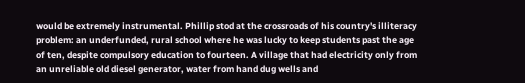would be extremely instrumental. Phillip stod at the crossroads of his country's illiteracy problem: an underfunded, rural school where he was lucky to keep students past the age of ten, despite compulsory education to fourteen. A village that had electricity only from an unreliable old diesel generator, water from hand dug wells and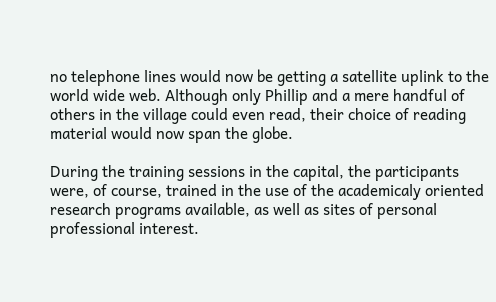no telephone lines would now be getting a satellite uplink to the world wide web. Although only Phillip and a mere handful of others in the village could even read, their choice of reading material would now span the globe.

During the training sessions in the capital, the participants were, of course, trained in the use of the academicaly oriented research programs available, as well as sites of personal professional interest.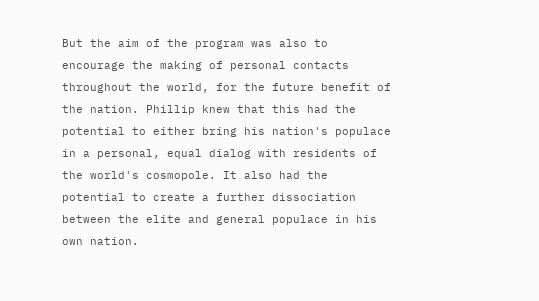But the aim of the program was also to encourage the making of personal contacts throughout the world, for the future benefit of the nation. Phillip knew that this had the potential to either bring his nation's populace in a personal, equal dialog with residents of the world's cosmopole. It also had the potential to create a further dissociation between the elite and general populace in his own nation.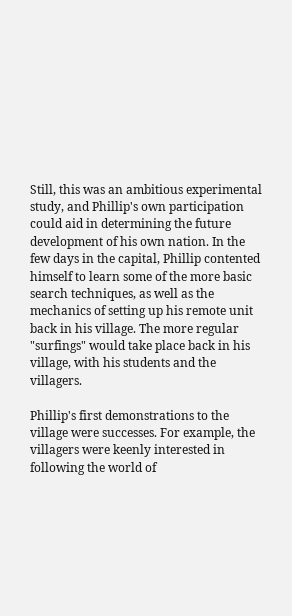Still, this was an ambitious experimental study, and Phillip's own participation could aid in determining the future development of his own nation. In the few days in the capital, Phillip contented himself to learn some of the more basic search techniques, as well as the mechanics of setting up his remote unit back in his village. The more regular "surfings" would take place back in his village, with his students and the villagers.

Phillip's first demonstrations to the village were successes. For example, the villagers were keenly interested in following the world of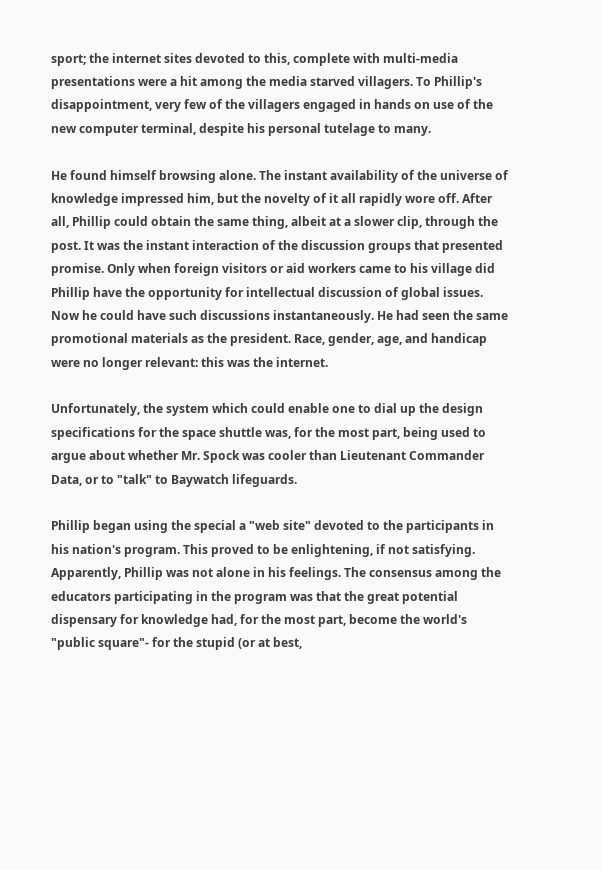sport; the internet sites devoted to this, complete with multi-media presentations were a hit among the media starved villagers. To Phillip's disappointment, very few of the villagers engaged in hands on use of the new computer terminal, despite his personal tutelage to many.

He found himself browsing alone. The instant availability of the universe of knowledge impressed him, but the novelty of it all rapidly wore off. After all, Phillip could obtain the same thing, albeit at a slower clip, through the post. It was the instant interaction of the discussion groups that presented promise. Only when foreign visitors or aid workers came to his village did Phillip have the opportunity for intellectual discussion of global issues. Now he could have such discussions instantaneously. He had seen the same promotional materials as the president. Race, gender, age, and handicap were no longer relevant: this was the internet.

Unfortunately, the system which could enable one to dial up the design specifications for the space shuttle was, for the most part, being used to argue about whether Mr. Spock was cooler than Lieutenant Commander Data, or to "talk" to Baywatch lifeguards.

Phillip began using the special a "web site" devoted to the participants in his nation's program. This proved to be enlightening, if not satisfying. Apparently, Phillip was not alone in his feelings. The consensus among the educators participating in the program was that the great potential dispensary for knowledge had, for the most part, become the world's "public square"- for the stupid (or at best,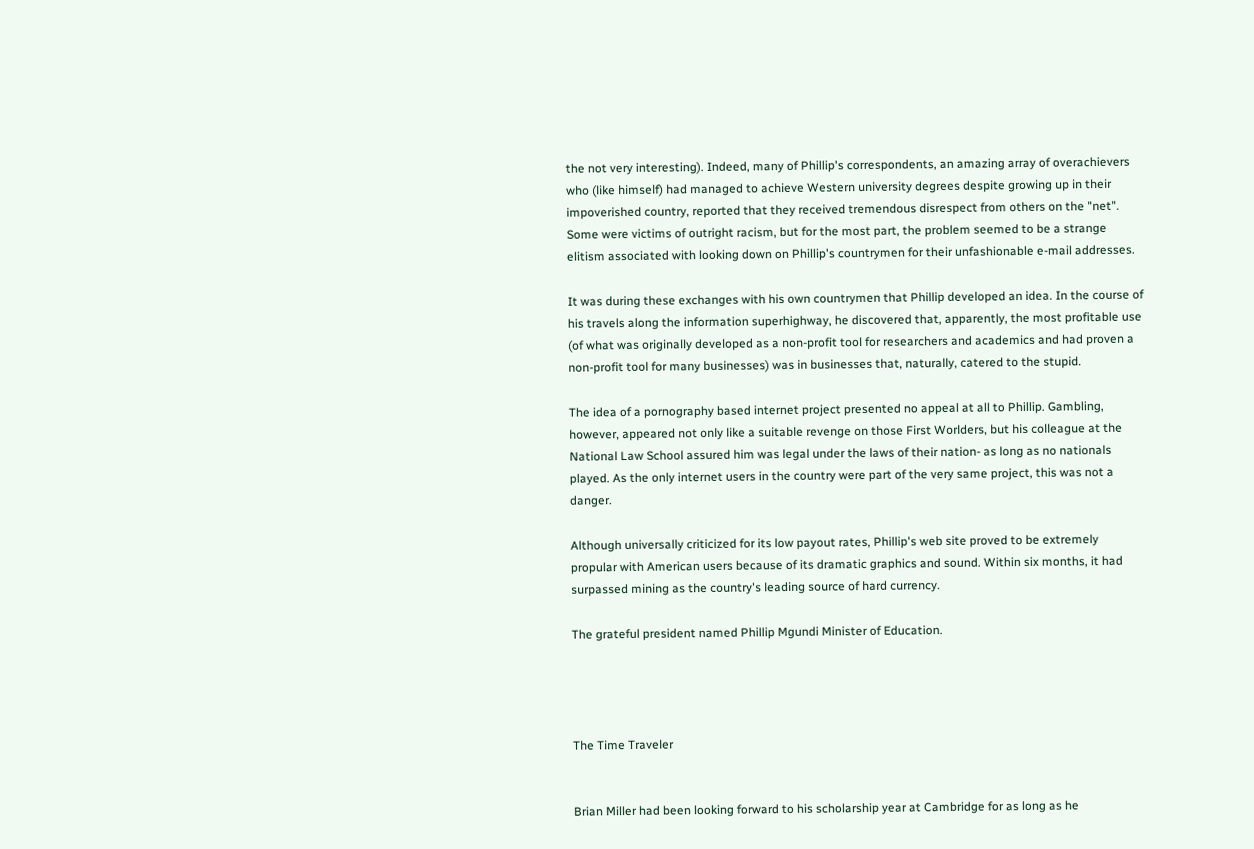the not very interesting). Indeed, many of Phillip's correspondents, an amazing array of overachievers who (like himself) had managed to achieve Western university degrees despite growing up in their impoverished country, reported that they received tremendous disrespect from others on the "net". Some were victims of outright racism, but for the most part, the problem seemed to be a strange elitism associated with looking down on Phillip's countrymen for their unfashionable e-mail addresses.

It was during these exchanges with his own countrymen that Phillip developed an idea. In the course of his travels along the information superhighway, he discovered that, apparently, the most profitable use (of what was originally developed as a non-profit tool for researchers and academics and had proven a non-profit tool for many businesses) was in businesses that, naturally, catered to the stupid.

The idea of a pornography based internet project presented no appeal at all to Phillip. Gambling, however, appeared not only like a suitable revenge on those First Worlders, but his colleague at the National Law School assured him was legal under the laws of their nation- as long as no nationals played. As the only internet users in the country were part of the very same project, this was not a danger.

Although universally criticized for its low payout rates, Phillip's web site proved to be extremely propular with American users because of its dramatic graphics and sound. Within six months, it had surpassed mining as the country's leading source of hard currency.

The grateful president named Phillip Mgundi Minister of Education.




The Time Traveler


Brian Miller had been looking forward to his scholarship year at Cambridge for as long as he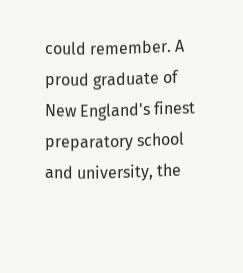could remember. A proud graduate of New England's finest preparatory school and university, the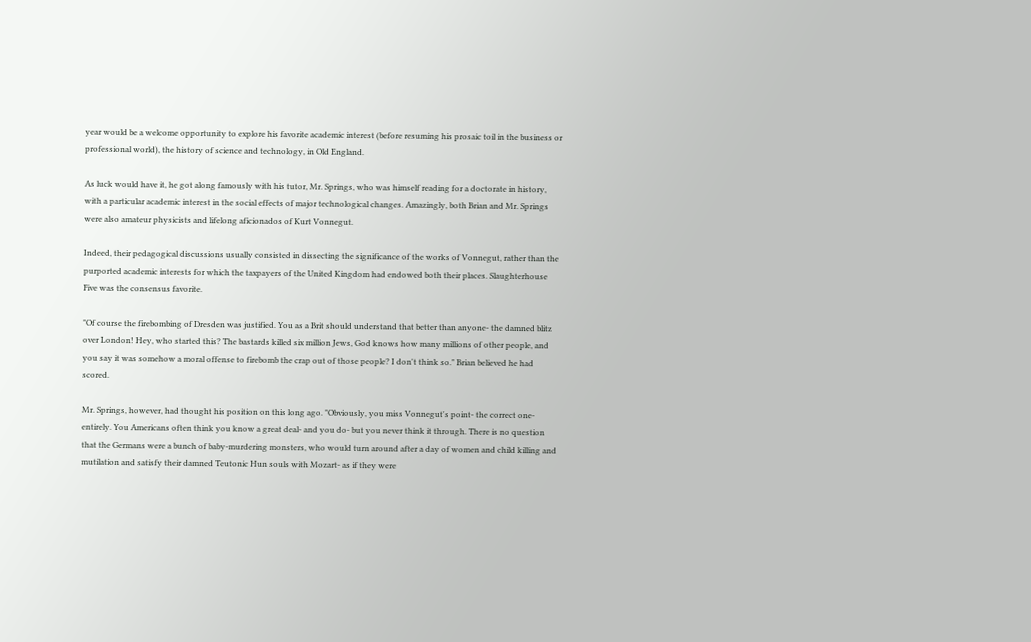year would be a welcome opportunity to explore his favorite academic interest (before resuming his prosaic toil in the business or professional world), the history of science and technology, in Old England.

As luck would have it, he got along famously with his tutor, Mr. Springs, who was himself reading for a doctorate in history, with a particular academic interest in the social effects of major technological changes. Amazingly, both Brian and Mr. Springs were also amateur physicists and lifelong aficionados of Kurt Vonnegut.

Indeed, their pedagogical discussions usually consisted in dissecting the significance of the works of Vonnegut, rather than the purported academic interests for which the taxpayers of the United Kingdom had endowed both their places. Slaughterhouse Five was the consensus favorite.

"Of course the firebombing of Dresden was justified. You as a Brit should understand that better than anyone- the damned blitz over London! Hey, who started this? The bastards killed six million Jews, God knows how many millions of other people, and you say it was somehow a moral offense to firebomb the crap out of those people? I don't think so." Brian believed he had scored.

Mr. Springs, however, had thought his position on this long ago. "Obviously, you miss Vonnegut's point- the correct one- entirely. You Americans often think you know a great deal- and you do- but you never think it through. There is no question that the Germans were a bunch of baby-murdering monsters, who would turn around after a day of women and child killing and mutilation and satisfy their damned Teutonic Hun souls with Mozart- as if they were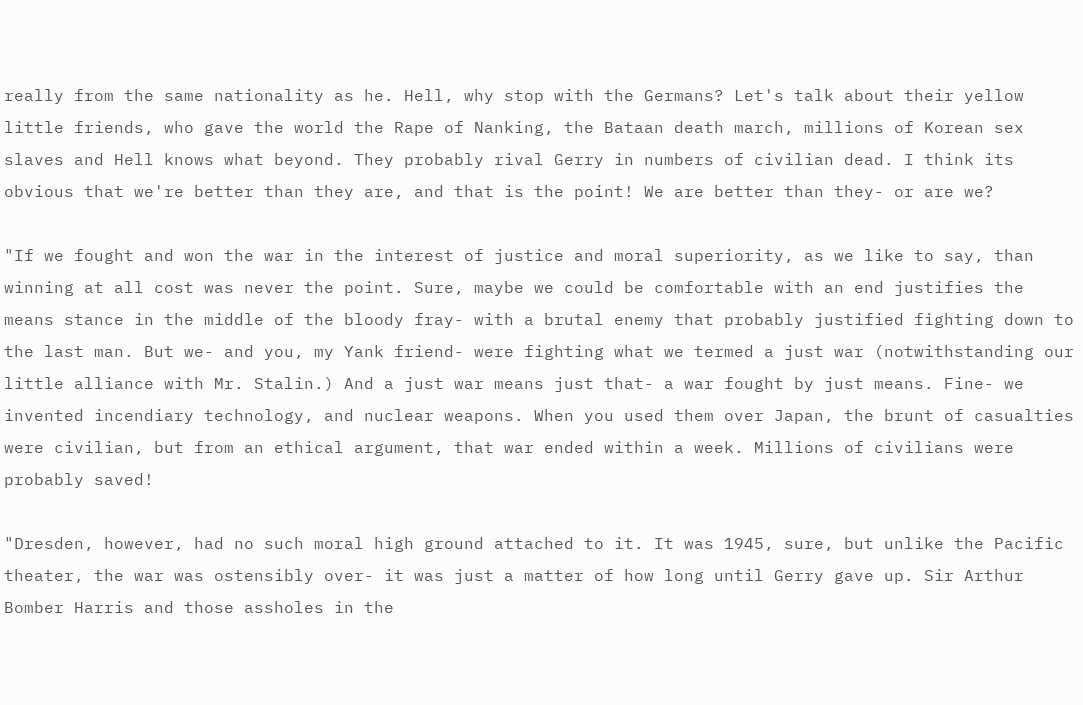really from the same nationality as he. Hell, why stop with the Germans? Let's talk about their yellow little friends, who gave the world the Rape of Nanking, the Bataan death march, millions of Korean sex slaves and Hell knows what beyond. They probably rival Gerry in numbers of civilian dead. I think its obvious that we're better than they are, and that is the point! We are better than they- or are we?

"If we fought and won the war in the interest of justice and moral superiority, as we like to say, than winning at all cost was never the point. Sure, maybe we could be comfortable with an end justifies the means stance in the middle of the bloody fray- with a brutal enemy that probably justified fighting down to the last man. But we- and you, my Yank friend- were fighting what we termed a just war (notwithstanding our little alliance with Mr. Stalin.) And a just war means just that- a war fought by just means. Fine- we invented incendiary technology, and nuclear weapons. When you used them over Japan, the brunt of casualties were civilian, but from an ethical argument, that war ended within a week. Millions of civilians were probably saved!

"Dresden, however, had no such moral high ground attached to it. It was 1945, sure, but unlike the Pacific theater, the war was ostensibly over- it was just a matter of how long until Gerry gave up. Sir Arthur Bomber Harris and those assholes in the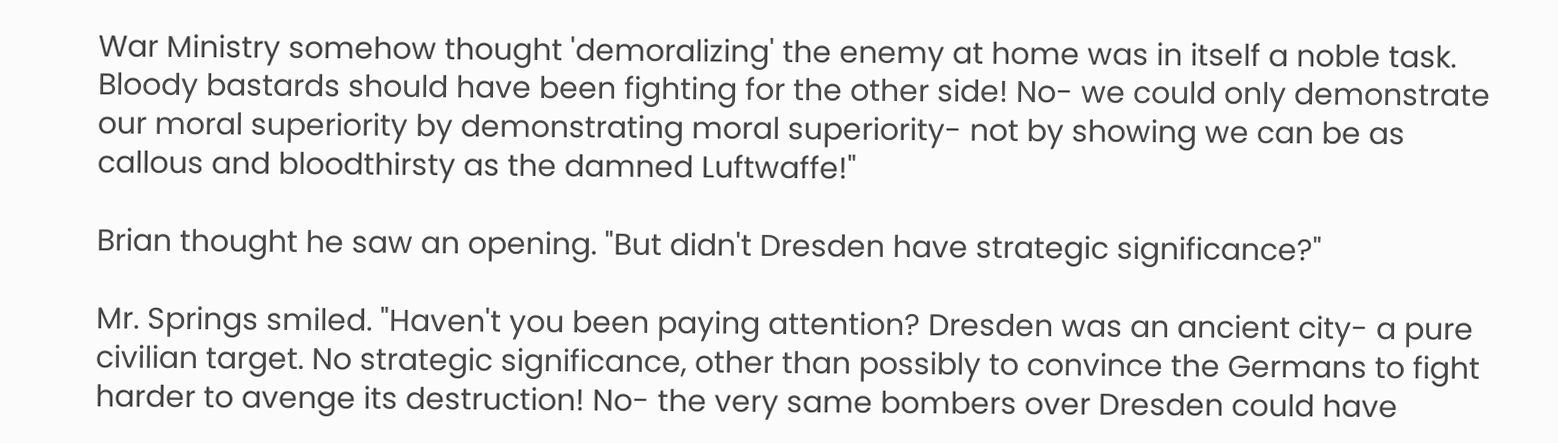War Ministry somehow thought 'demoralizing' the enemy at home was in itself a noble task. Bloody bastards should have been fighting for the other side! No- we could only demonstrate our moral superiority by demonstrating moral superiority- not by showing we can be as callous and bloodthirsty as the damned Luftwaffe!"

Brian thought he saw an opening. "But didn't Dresden have strategic significance?"

Mr. Springs smiled. "Haven't you been paying attention? Dresden was an ancient city- a pure civilian target. No strategic significance, other than possibly to convince the Germans to fight harder to avenge its destruction! No- the very same bombers over Dresden could have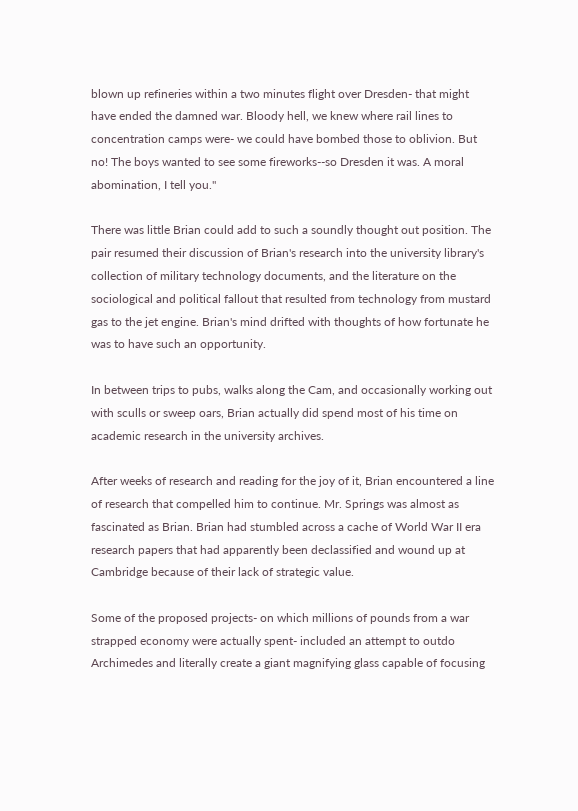blown up refineries within a two minutes flight over Dresden- that might have ended the damned war. Bloody hell, we knew where rail lines to concentration camps were- we could have bombed those to oblivion. But no! The boys wanted to see some fireworks--so Dresden it was. A moral abomination, I tell you."

There was little Brian could add to such a soundly thought out position. The pair resumed their discussion of Brian's research into the university library's collection of military technology documents, and the literature on the sociological and political fallout that resulted from technology from mustard gas to the jet engine. Brian's mind drifted with thoughts of how fortunate he was to have such an opportunity.

In between trips to pubs, walks along the Cam, and occasionally working out with sculls or sweep oars, Brian actually did spend most of his time on academic research in the university archives.

After weeks of research and reading for the joy of it, Brian encountered a line of research that compelled him to continue. Mr. Springs was almost as fascinated as Brian. Brian had stumbled across a cache of World War II era research papers that had apparently been declassified and wound up at Cambridge because of their lack of strategic value.

Some of the proposed projects- on which millions of pounds from a war strapped economy were actually spent- included an attempt to outdo Archimedes and literally create a giant magnifying glass capable of focusing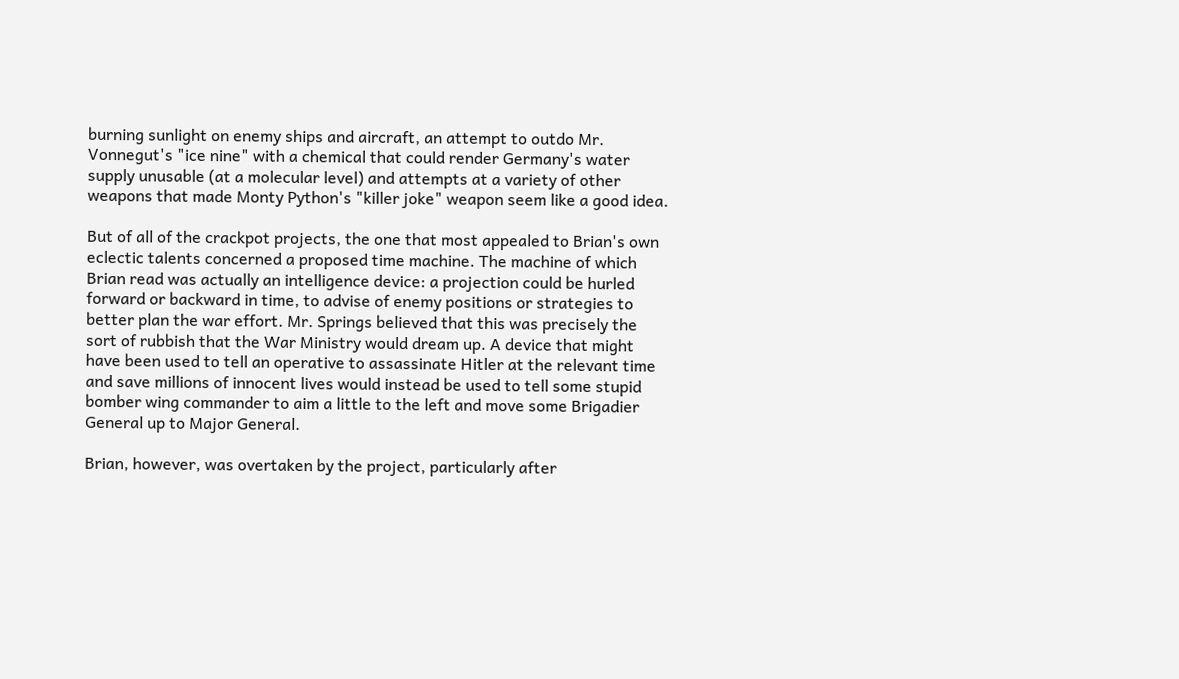burning sunlight on enemy ships and aircraft, an attempt to outdo Mr. Vonnegut's "ice nine" with a chemical that could render Germany's water supply unusable (at a molecular level) and attempts at a variety of other weapons that made Monty Python's "killer joke" weapon seem like a good idea.

But of all of the crackpot projects, the one that most appealed to Brian's own eclectic talents concerned a proposed time machine. The machine of which Brian read was actually an intelligence device: a projection could be hurled forward or backward in time, to advise of enemy positions or strategies to better plan the war effort. Mr. Springs believed that this was precisely the sort of rubbish that the War Ministry would dream up. A device that might have been used to tell an operative to assassinate Hitler at the relevant time and save millions of innocent lives would instead be used to tell some stupid bomber wing commander to aim a little to the left and move some Brigadier General up to Major General.

Brian, however, was overtaken by the project, particularly after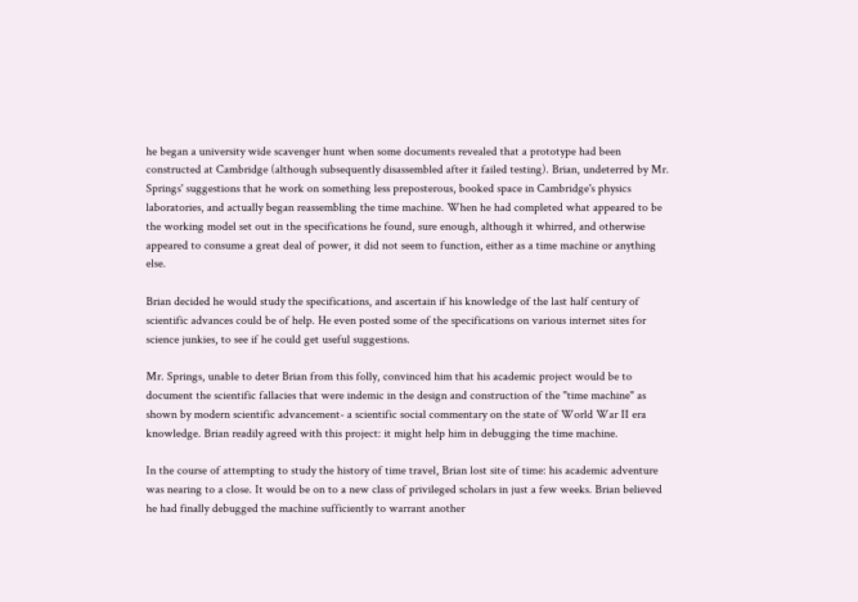he began a university wide scavenger hunt when some documents revealed that a prototype had been constructed at Cambridge (although subsequently disassembled after it failed testing). Brian, undeterred by Mr. Springs' suggestions that he work on something less preposterous, booked space in Cambridge's physics laboratories, and actually began reassembling the time machine. When he had completed what appeared to be the working model set out in the specifications he found, sure enough, although it whirred, and otherwise appeared to consume a great deal of power, it did not seem to function, either as a time machine or anything else.

Brian decided he would study the specifications, and ascertain if his knowledge of the last half century of scientific advances could be of help. He even posted some of the specifications on various internet sites for science junkies, to see if he could get useful suggestions.

Mr. Springs, unable to deter Brian from this folly, convinced him that his academic project would be to document the scientific fallacies that were indemic in the design and construction of the "time machine" as shown by modern scientific advancement- a scientific social commentary on the state of World War II era knowledge. Brian readily agreed with this project: it might help him in debugging the time machine.

In the course of attempting to study the history of time travel, Brian lost site of time: his academic adventure was nearing to a close. It would be on to a new class of privileged scholars in just a few weeks. Brian believed he had finally debugged the machine sufficiently to warrant another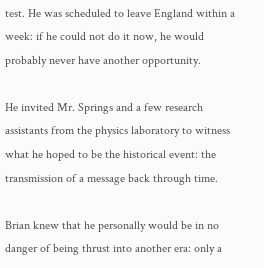test. He was scheduled to leave England within a week: if he could not do it now, he would probably never have another opportunity.

He invited Mr. Springs and a few research assistants from the physics laboratory to witness what he hoped to be the historical event: the transmission of a message back through time.

Brian knew that he personally would be in no danger of being thrust into another era: only a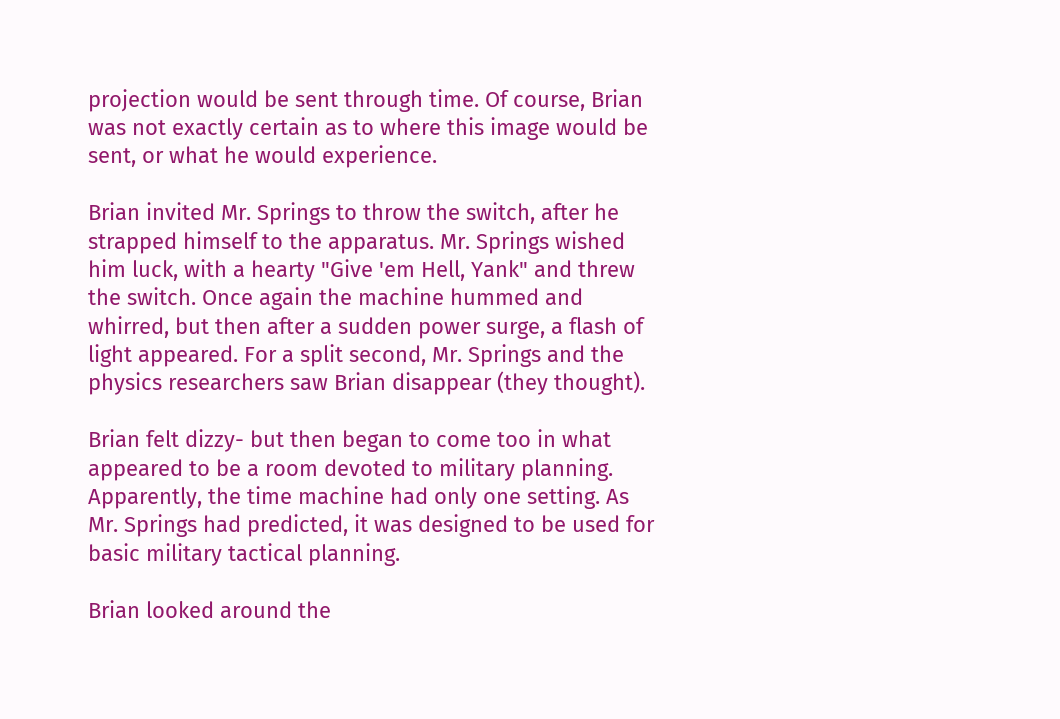projection would be sent through time. Of course, Brian was not exactly certain as to where this image would be sent, or what he would experience.

Brian invited Mr. Springs to throw the switch, after he strapped himself to the apparatus. Mr. Springs wished him luck, with a hearty "Give 'em Hell, Yank" and threw the switch. Once again the machine hummed and whirred, but then after a sudden power surge, a flash of light appeared. For a split second, Mr. Springs and the physics researchers saw Brian disappear (they thought).

Brian felt dizzy- but then began to come too in what appeared to be a room devoted to military planning. Apparently, the time machine had only one setting. As Mr. Springs had predicted, it was designed to be used for basic military tactical planning.

Brian looked around the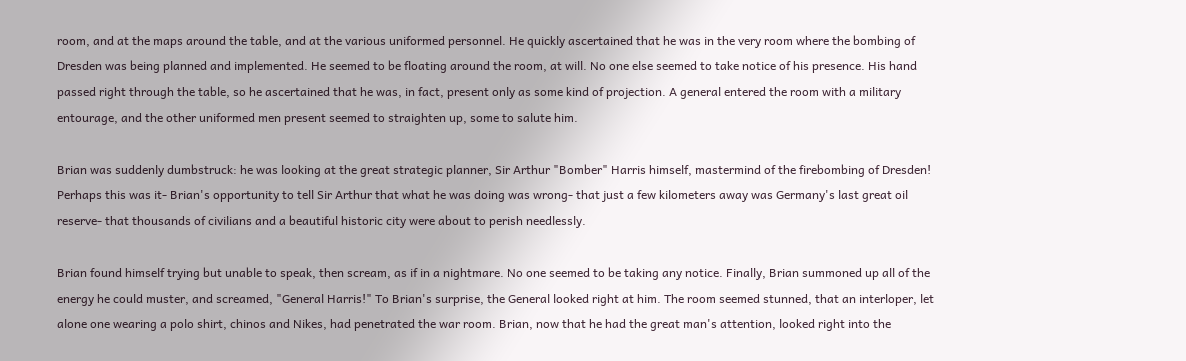room, and at the maps around the table, and at the various uniformed personnel. He quickly ascertained that he was in the very room where the bombing of Dresden was being planned and implemented. He seemed to be floating around the room, at will. No one else seemed to take notice of his presence. His hand passed right through the table, so he ascertained that he was, in fact, present only as some kind of projection. A general entered the room with a military entourage, and the other uniformed men present seemed to straighten up, some to salute him.

Brian was suddenly dumbstruck: he was looking at the great strategic planner, Sir Arthur "Bomber" Harris himself, mastermind of the firebombing of Dresden! Perhaps this was it- Brian's opportunity to tell Sir Arthur that what he was doing was wrong- that just a few kilometers away was Germany's last great oil reserve- that thousands of civilians and a beautiful historic city were about to perish needlessly.

Brian found himself trying but unable to speak, then scream, as if in a nightmare. No one seemed to be taking any notice. Finally, Brian summoned up all of the energy he could muster, and screamed, "General Harris!" To Brian's surprise, the General looked right at him. The room seemed stunned, that an interloper, let alone one wearing a polo shirt, chinos and Nikes, had penetrated the war room. Brian, now that he had the great man's attention, looked right into the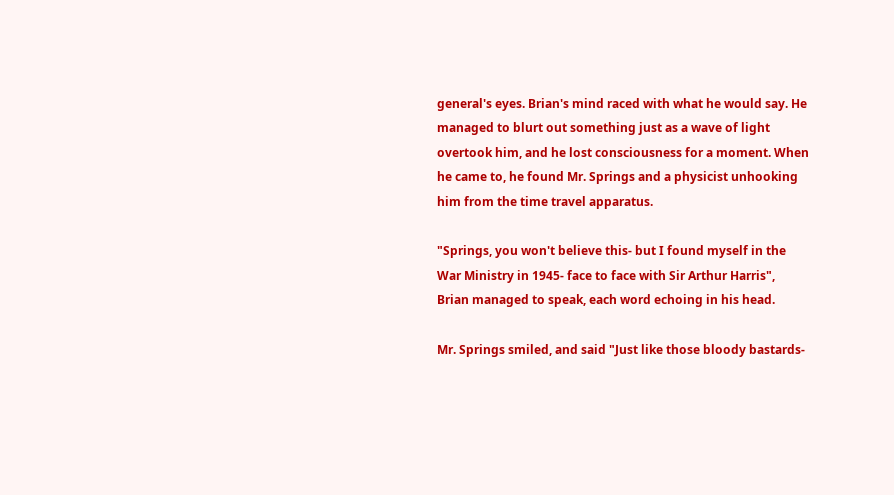general's eyes. Brian's mind raced with what he would say. He managed to blurt out something just as a wave of light overtook him, and he lost consciousness for a moment. When he came to, he found Mr. Springs and a physicist unhooking him from the time travel apparatus.

"Springs, you won't believe this- but I found myself in the War Ministry in 1945- face to face with Sir Arthur Harris", Brian managed to speak, each word echoing in his head.

Mr. Springs smiled, and said "Just like those bloody bastards-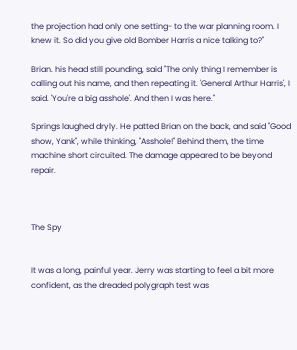the projection had only one setting- to the war planning room. I knew it. So did you give old Bomber Harris a nice talking to?"

Brian. his head still pounding, said "The only thing I remember is calling out his name, and then repeating it. 'General Arthur Harris', I said. 'You're a big asshole'. And then I was here."

Springs laughed dryly. He patted Brian on the back, and said "Good show, Yank", while thinking, "Asshole!" Behind them, the time machine short circuited. The damage appeared to be beyond repair.



The Spy


It was a long, painful year. Jerry was starting to feel a bit more confident, as the dreaded polygraph test was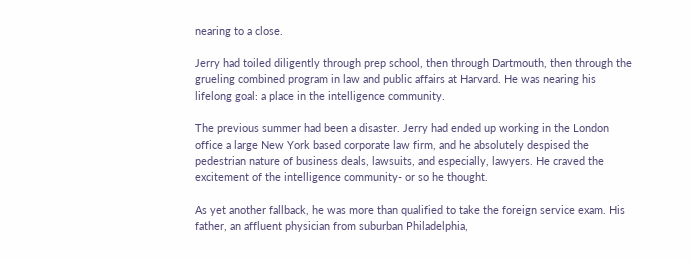nearing to a close.

Jerry had toiled diligently through prep school, then through Dartmouth, then through the grueling combined program in law and public affairs at Harvard. He was nearing his lifelong goal: a place in the intelligence community.

The previous summer had been a disaster. Jerry had ended up working in the London office a large New York based corporate law firm, and he absolutely despised the pedestrian nature of business deals, lawsuits, and especially, lawyers. He craved the excitement of the intelligence community- or so he thought.

As yet another fallback, he was more than qualified to take the foreign service exam. His father, an affluent physician from suburban Philadelphia,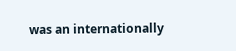was an internationally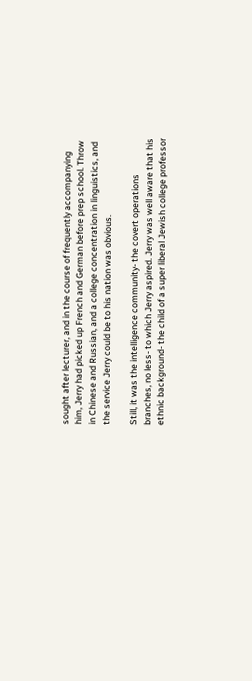sought after lecturer, and in the course of frequently accompanying him, Jerry had picked up French and German before prep school. Throw in Chinese and Russian, and a college concentration in linguistics, and the service Jerry could be to his nation was obvious.

Still, it was the intelligence community- the covert operations branches, no less- to which Jerry aspired. Jerry was well aware that his ethnic background- the child of a super liberal Jewish college professor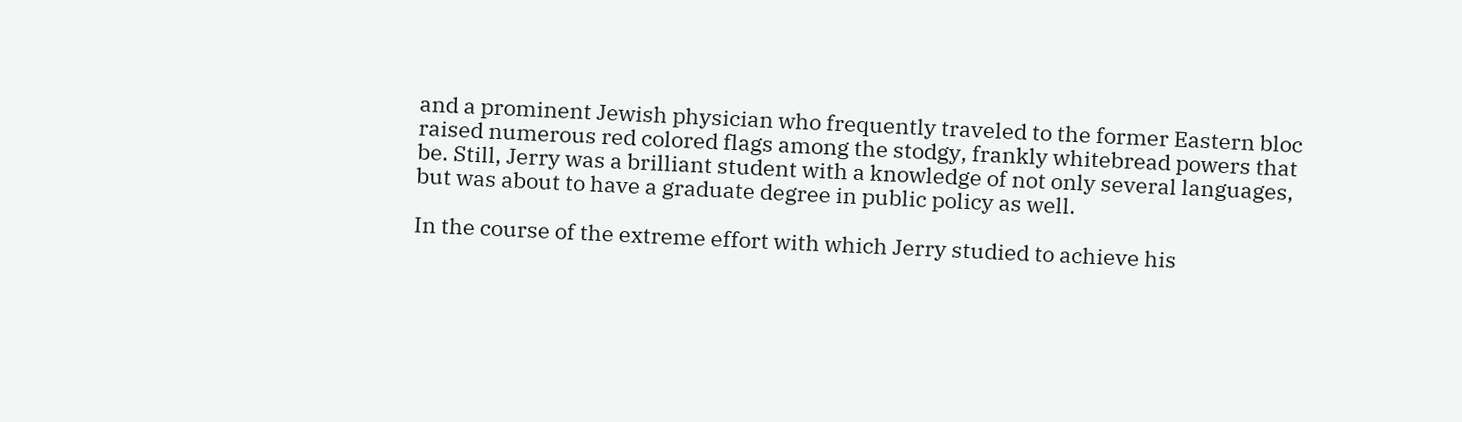and a prominent Jewish physician who frequently traveled to the former Eastern bloc raised numerous red colored flags among the stodgy, frankly whitebread powers that be. Still, Jerry was a brilliant student with a knowledge of not only several languages, but was about to have a graduate degree in public policy as well.

In the course of the extreme effort with which Jerry studied to achieve his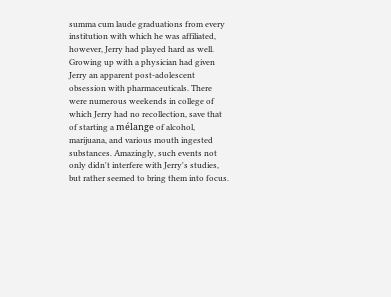summa cum laude graduations from every institution with which he was affiliated, however, Jerry had played hard as well. Growing up with a physician had given Jerry an apparent post-adolescent obsession with pharmaceuticals. There were numerous weekends in college of which Jerry had no recollection, save that of starting a mélange of alcohol, marijuana, and various mouth ingested substances. Amazingly, such events not only didn't interfere with Jerry's studies, but rather seemed to bring them into focus.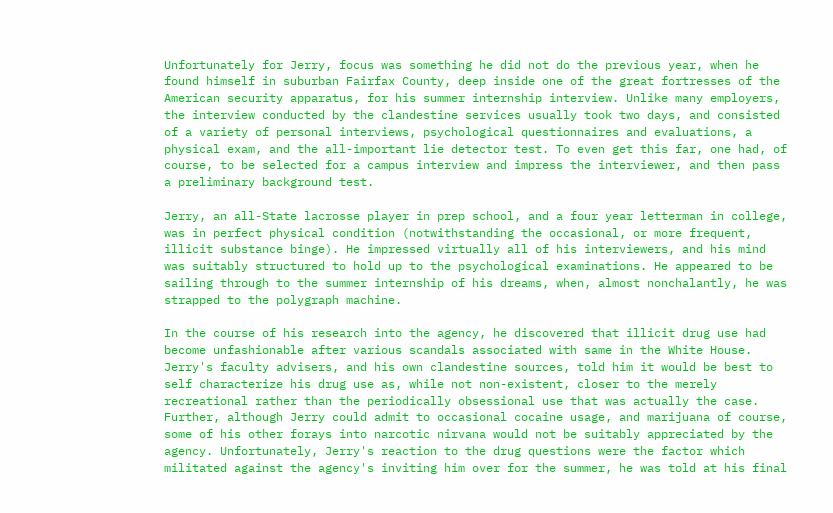Unfortunately for Jerry, focus was something he did not do the previous year, when he found himself in suburban Fairfax County, deep inside one of the great fortresses of the American security apparatus, for his summer internship interview. Unlike many employers, the interview conducted by the clandestine services usually took two days, and consisted of a variety of personal interviews, psychological questionnaires and evaluations, a physical exam, and the all-important lie detector test. To even get this far, one had, of course, to be selected for a campus interview and impress the interviewer, and then pass a preliminary background test.

Jerry, an all-State lacrosse player in prep school, and a four year letterman in college, was in perfect physical condition (notwithstanding the occasional, or more frequent, illicit substance binge). He impressed virtually all of his interviewers, and his mind was suitably structured to hold up to the psychological examinations. He appeared to be sailing through to the summer internship of his dreams, when, almost nonchalantly, he was strapped to the polygraph machine.

In the course of his research into the agency, he discovered that illicit drug use had become unfashionable after various scandals associated with same in the White House. Jerry's faculty advisers, and his own clandestine sources, told him it would be best to self characterize his drug use as, while not non-existent, closer to the merely recreational rather than the periodically obsessional use that was actually the case. Further, although Jerry could admit to occasional cocaine usage, and marijuana of course, some of his other forays into narcotic nirvana would not be suitably appreciated by the agency. Unfortunately, Jerry's reaction to the drug questions were the factor which militated against the agency's inviting him over for the summer, he was told at his final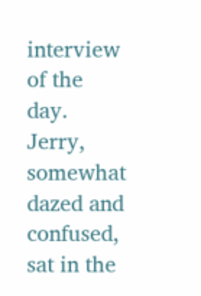interview of the day. Jerry, somewhat dazed and confused, sat in the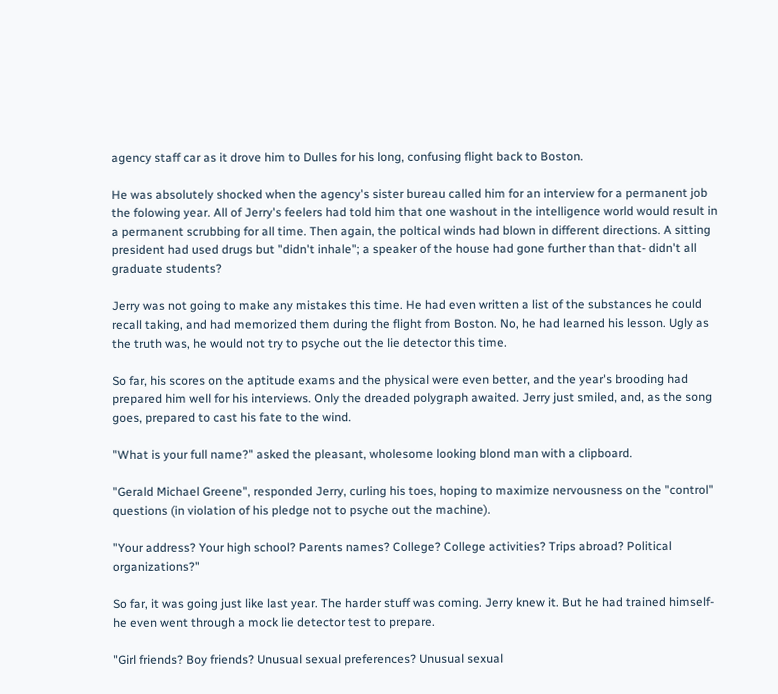agency staff car as it drove him to Dulles for his long, confusing flight back to Boston.

He was absolutely shocked when the agency's sister bureau called him for an interview for a permanent job the folowing year. All of Jerry's feelers had told him that one washout in the intelligence world would result in a permanent scrubbing for all time. Then again, the poltical winds had blown in different directions. A sitting president had used drugs but "didn't inhale"; a speaker of the house had gone further than that- didn't all graduate students?

Jerry was not going to make any mistakes this time. He had even written a list of the substances he could recall taking, and had memorized them during the flight from Boston. No, he had learned his lesson. Ugly as the truth was, he would not try to psyche out the lie detector this time.

So far, his scores on the aptitude exams and the physical were even better, and the year's brooding had prepared him well for his interviews. Only the dreaded polygraph awaited. Jerry just smiled, and, as the song goes, prepared to cast his fate to the wind.

"What is your full name?" asked the pleasant, wholesome looking blond man with a clipboard.

"Gerald Michael Greene", responded Jerry, curling his toes, hoping to maximize nervousness on the "control" questions (in violation of his pledge not to psyche out the machine).

"Your address? Your high school? Parents names? College? College activities? Trips abroad? Political organizations?"

So far, it was going just like last year. The harder stuff was coming. Jerry knew it. But he had trained himself- he even went through a mock lie detector test to prepare.

"Girl friends? Boy friends? Unusual sexual preferences? Unusual sexual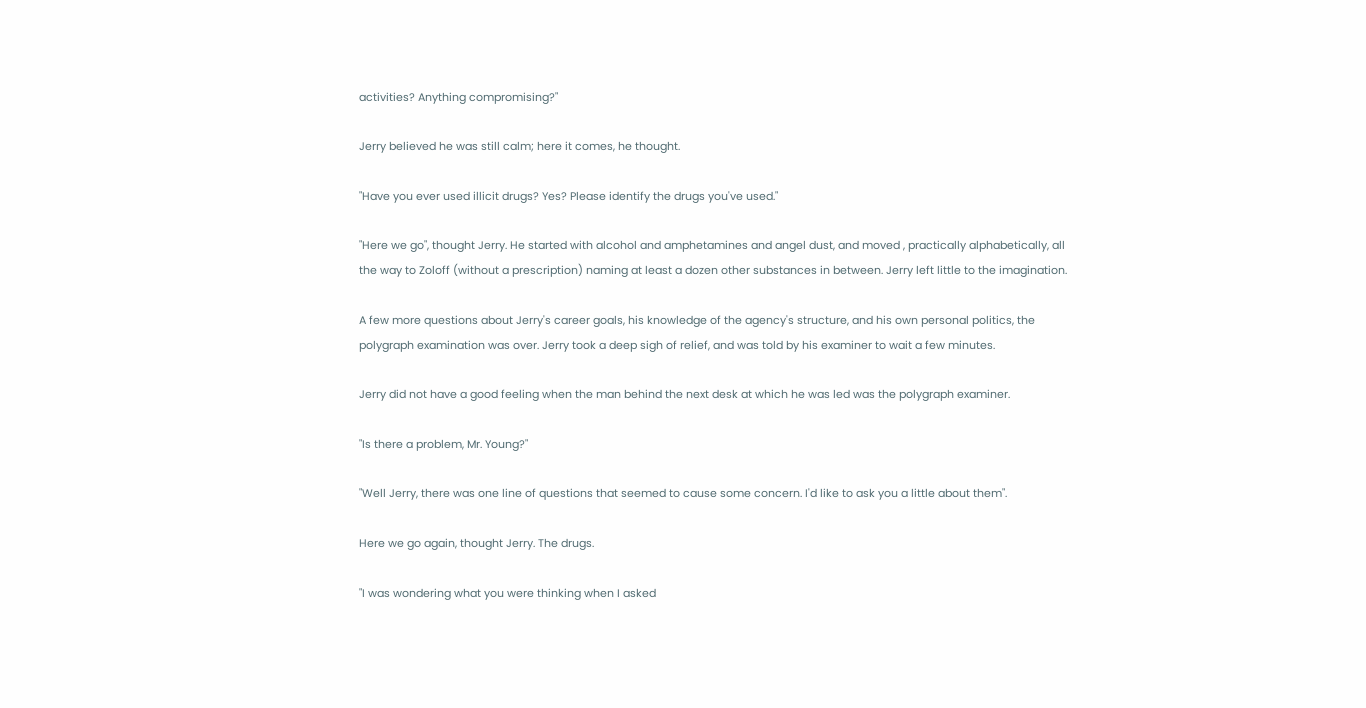activities? Anything compromising?"

Jerry believed he was still calm; here it comes, he thought.

"Have you ever used illicit drugs? Yes? Please identify the drugs you've used."

"Here we go", thought Jerry. He started with alcohol and amphetamines and angel dust, and moved , practically alphabetically, all the way to Zoloff (without a prescription) naming at least a dozen other substances in between. Jerry left little to the imagination.

A few more questions about Jerry's career goals, his knowledge of the agency's structure, and his own personal politics, the polygraph examination was over. Jerry took a deep sigh of relief, and was told by his examiner to wait a few minutes.

Jerry did not have a good feeling when the man behind the next desk at which he was led was the polygraph examiner.

"Is there a problem, Mr. Young?"

"Well Jerry, there was one line of questions that seemed to cause some concern. I'd like to ask you a little about them".

Here we go again, thought Jerry. The drugs.

"I was wondering what you were thinking when I asked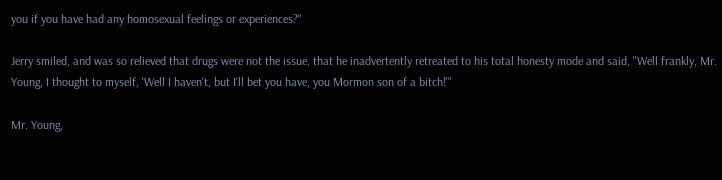you if you have had any homosexual feelings or experiences?"

Jerry smiled, and was so relieved that drugs were not the issue, that he inadvertently retreated to his total honesty mode and said, "Well frankly, Mr. Young, I thought to myself, 'Well I haven't, but I'll bet you have, you Mormon son of a bitch!'"

Mr. Young,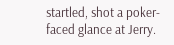startled, shot a poker-faced glance at Jerry.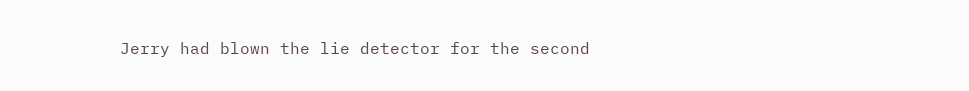Jerry had blown the lie detector for the second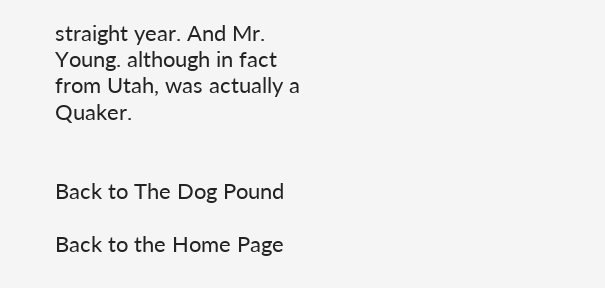straight year. And Mr. Young. although in fact from Utah, was actually a Quaker.


Back to The Dog Pound

Back to the Home Page